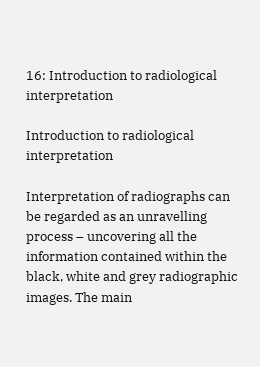16: Introduction to radiological interpretation

Introduction to radiological interpretation

Interpretation of radiographs can be regarded as an unravelling process – uncovering all the information contained within the black, white and grey radiographic images. The main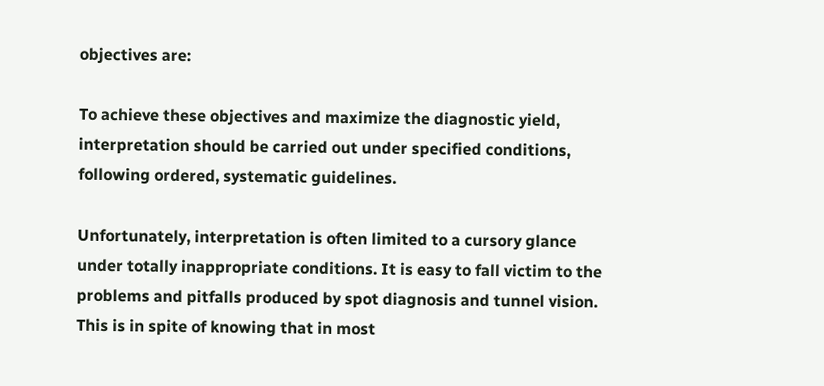objectives are:

To achieve these objectives and maximize the diagnostic yield, interpretation should be carried out under specified conditions, following ordered, systematic guidelines.

Unfortunately, interpretation is often limited to a cursory glance under totally inappropriate conditions. It is easy to fall victim to the problems and pitfalls produced by spot diagnosis and tunnel vision. This is in spite of knowing that in most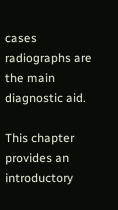cases radiographs are the main diagnostic aid.

This chapter provides an introductory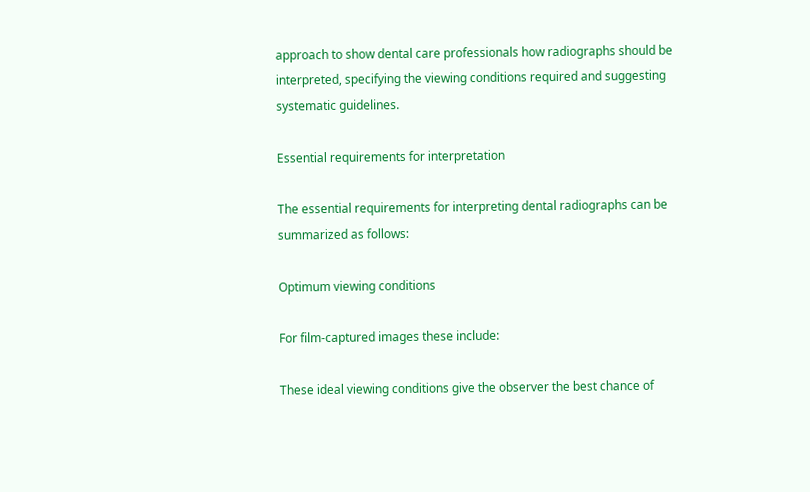approach to show dental care professionals how radiographs should be interpreted, specifying the viewing conditions required and suggesting systematic guidelines.

Essential requirements for interpretation

The essential requirements for interpreting dental radiographs can be summarized as follows:

Optimum viewing conditions

For film-captured images these include:

These ideal viewing conditions give the observer the best chance of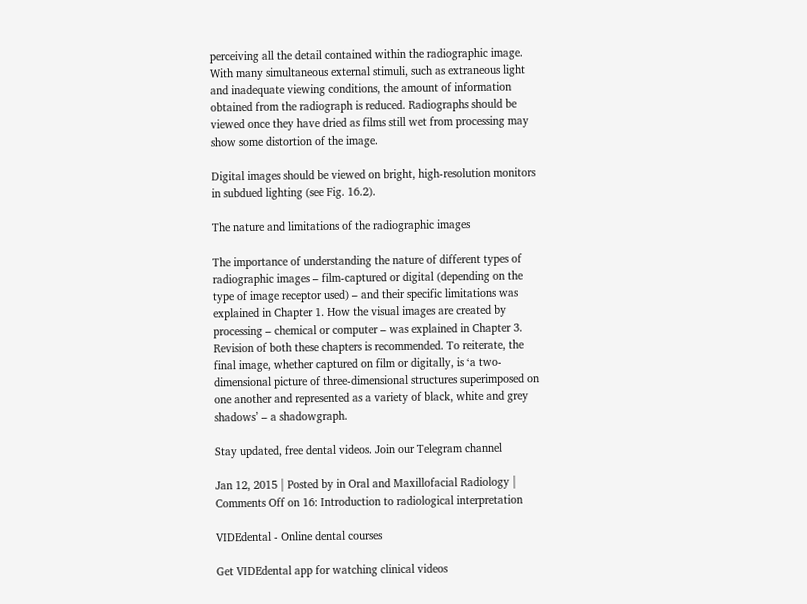perceiving all the detail contained within the radiographic image. With many simultaneous external stimuli, such as extraneous light and inadequate viewing conditions, the amount of information obtained from the radiograph is reduced. Radiographs should be viewed once they have dried as films still wet from processing may show some distortion of the image.

Digital images should be viewed on bright, high-resolution monitors in subdued lighting (see Fig. 16.2).

The nature and limitations of the radiographic images

The importance of understanding the nature of different types of radiographic images – film-captured or digital (depending on the type of image receptor used) – and their specific limitations was explained in Chapter 1. How the visual images are created by processing – chemical or computer – was explained in Chapter 3. Revision of both these chapters is recommended. To reiterate, the final image, whether captured on film or digitally, is ‘a two-dimensional picture of three-dimensional structures superimposed on one another and represented as a variety of black, white and grey shadows’ – a shadowgraph.

Stay updated, free dental videos. Join our Telegram channel

Jan 12, 2015 | Posted by in Oral and Maxillofacial Radiology | Comments Off on 16: Introduction to radiological interpretation

VIDEdental - Online dental courses

Get VIDEdental app for watching clinical videos